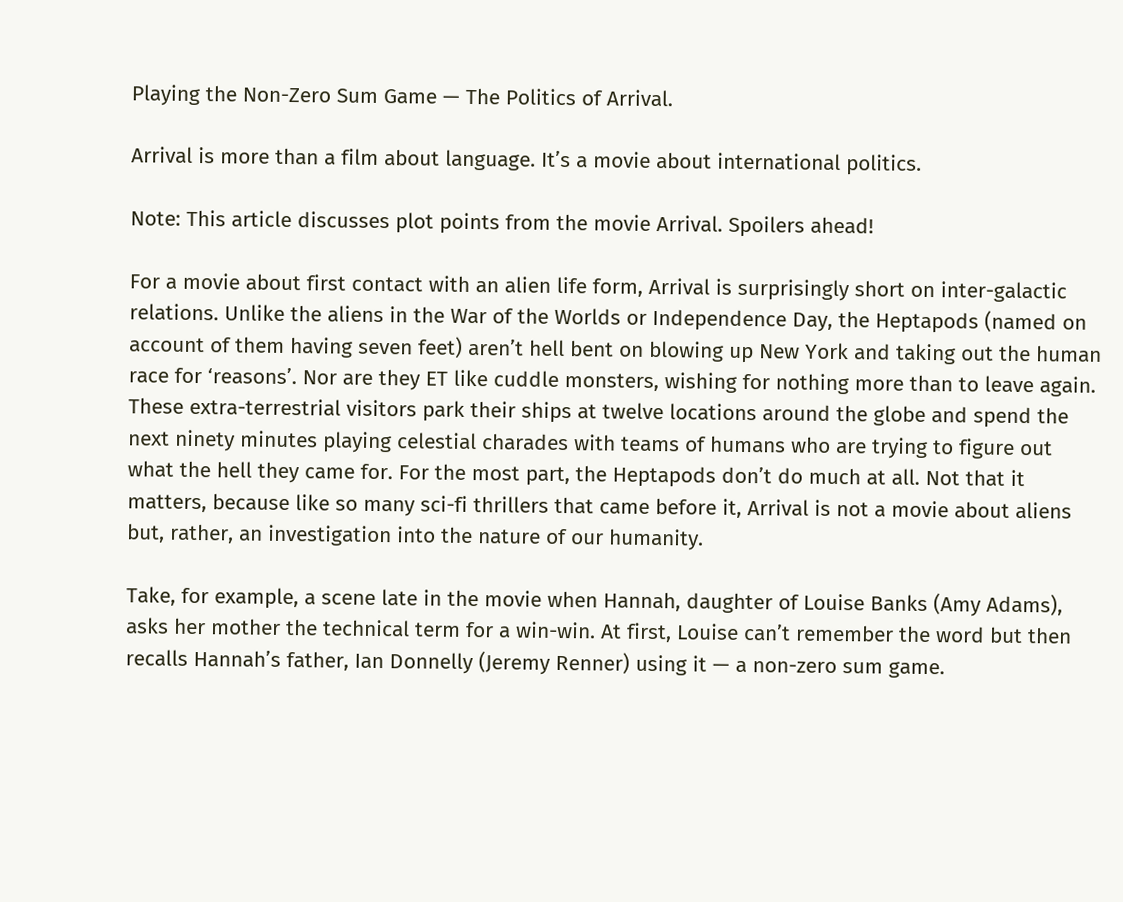Playing the Non-Zero Sum Game — The Politics of Arrival.

Arrival is more than a film about language. It’s a movie about international politics.

Note: This article discusses plot points from the movie Arrival. Spoilers ahead!

For a movie about first contact with an alien life form, Arrival is surprisingly short on inter-galactic relations. Unlike the aliens in the War of the Worlds or Independence Day, the Heptapods (named on account of them having seven feet) aren’t hell bent on blowing up New York and taking out the human race for ‘reasons’. Nor are they ET like cuddle monsters, wishing for nothing more than to leave again. These extra-terrestrial visitors park their ships at twelve locations around the globe and spend the next ninety minutes playing celestial charades with teams of humans who are trying to figure out what the hell they came for. For the most part, the Heptapods don’t do much at all. Not that it matters, because like so many sci-fi thrillers that came before it, Arrival is not a movie about aliens but, rather, an investigation into the nature of our humanity.

Take, for example, a scene late in the movie when Hannah, daughter of Louise Banks (Amy Adams), asks her mother the technical term for a win-win. At first, Louise can’t remember the word but then recalls Hannah’s father, Ian Donnelly (Jeremy Renner) using it — a non-zero sum game.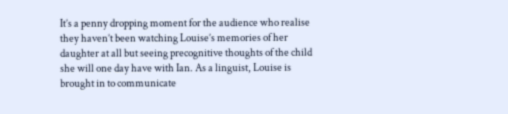It’s a penny dropping moment for the audience who realise they haven’t been watching Louise’s memories of her daughter at all but seeing precognitive thoughts of the child she will one day have with Ian. As a linguist, Louise is brought in to communicate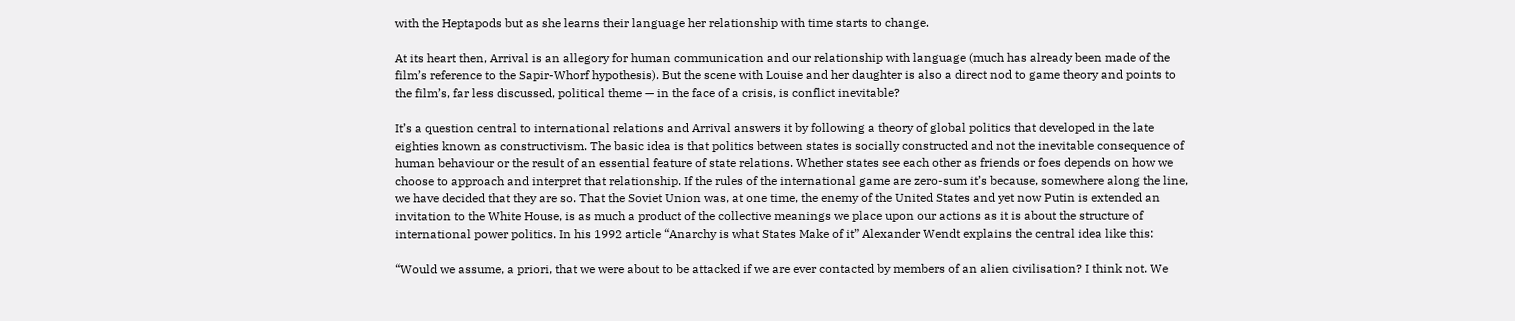with the Heptapods but as she learns their language her relationship with time starts to change.

At its heart then, Arrival is an allegory for human communication and our relationship with language (much has already been made of the film’s reference to the Sapir-Whorf hypothesis). But the scene with Louise and her daughter is also a direct nod to game theory and points to the film’s, far less discussed, political theme — in the face of a crisis, is conflict inevitable?

It’s a question central to international relations and Arrival answers it by following a theory of global politics that developed in the late eighties known as constructivism. The basic idea is that politics between states is socially constructed and not the inevitable consequence of human behaviour or the result of an essential feature of state relations. Whether states see each other as friends or foes depends on how we choose to approach and interpret that relationship. If the rules of the international game are zero-sum it’s because, somewhere along the line, we have decided that they are so. That the Soviet Union was, at one time, the enemy of the United States and yet now Putin is extended an invitation to the White House, is as much a product of the collective meanings we place upon our actions as it is about the structure of international power politics. In his 1992 article “Anarchy is what States Make of it” Alexander Wendt explains the central idea like this:

“Would we assume, a priori, that we were about to be attacked if we are ever contacted by members of an alien civilisation? I think not. We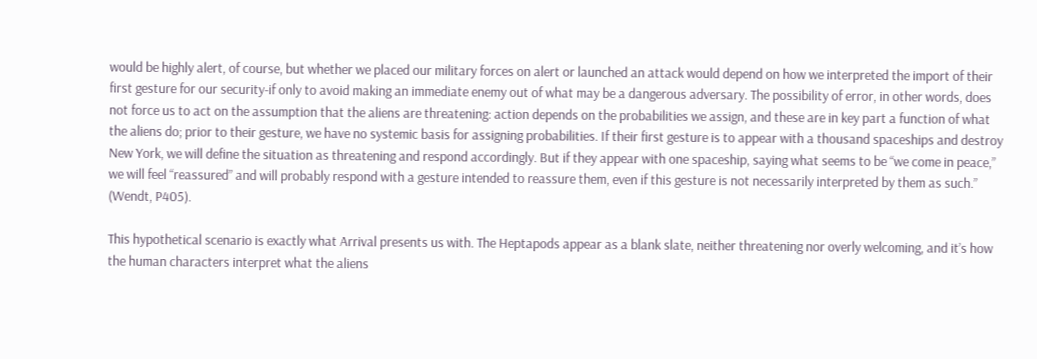would be highly alert, of course, but whether we placed our military forces on alert or launched an attack would depend on how we interpreted the import of their first gesture for our security-if only to avoid making an immediate enemy out of what may be a dangerous adversary. The possibility of error, in other words, does not force us to act on the assumption that the aliens are threatening: action depends on the probabilities we assign, and these are in key part a function of what the aliens do; prior to their gesture, we have no systemic basis for assigning probabilities. If their first gesture is to appear with a thousand spaceships and destroy New York, we will define the situation as threatening and respond accordingly. But if they appear with one spaceship, saying what seems to be “we come in peace,” we will feel “reassured” and will probably respond with a gesture intended to reassure them, even if this gesture is not necessarily interpreted by them as such.” (Wendt, P405).

This hypothetical scenario is exactly what Arrival presents us with. The Heptapods appear as a blank slate, neither threatening nor overly welcoming, and it’s how the human characters interpret what the aliens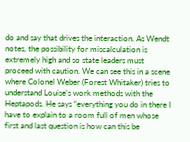do and say that drives the interaction. As Wendt notes, the possibility for miscalculation is extremely high and so state leaders must proceed with caution. We can see this in a scene where Colonel Weber (Forest Whitaker) tries to understand Louise’s work methods with the Heptapods. He says “everything you do in there I have to explain to a room full of men whose first and last question is how can this be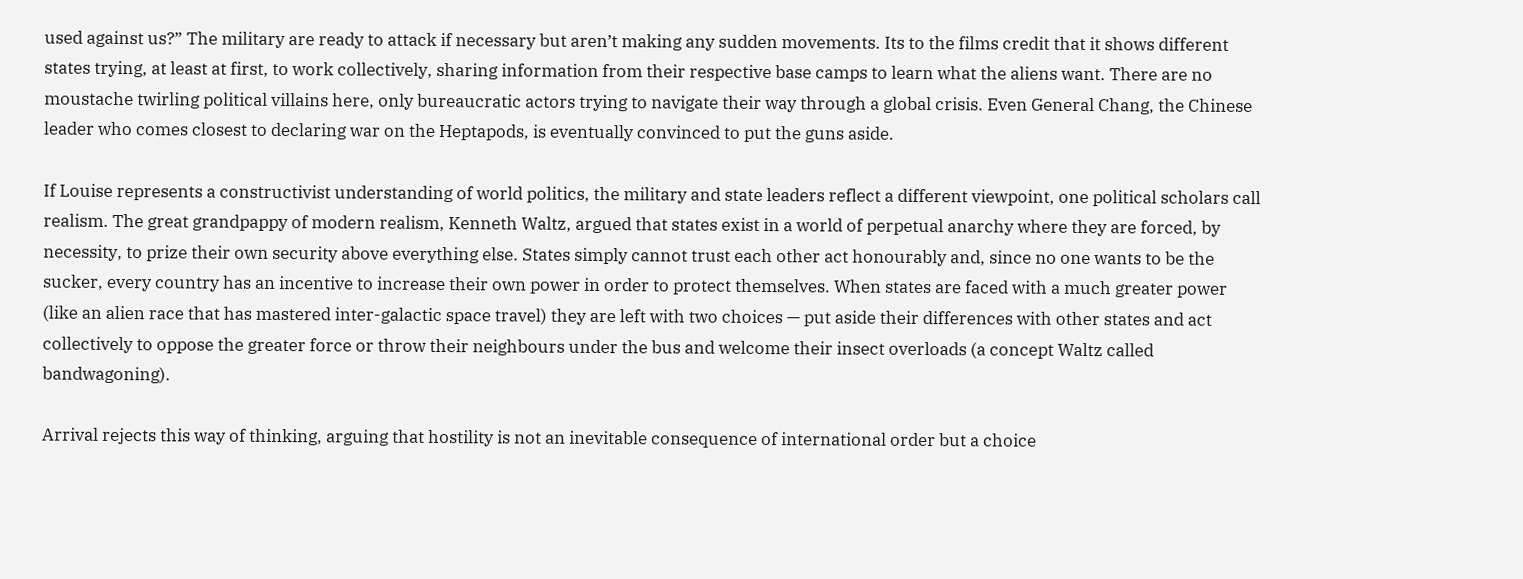used against us?” The military are ready to attack if necessary but aren’t making any sudden movements. Its to the films credit that it shows different states trying, at least at first, to work collectively, sharing information from their respective base camps to learn what the aliens want. There are no moustache twirling political villains here, only bureaucratic actors trying to navigate their way through a global crisis. Even General Chang, the Chinese leader who comes closest to declaring war on the Heptapods, is eventually convinced to put the guns aside.

If Louise represents a constructivist understanding of world politics, the military and state leaders reflect a different viewpoint, one political scholars call realism. The great grandpappy of modern realism, Kenneth Waltz, argued that states exist in a world of perpetual anarchy where they are forced, by necessity, to prize their own security above everything else. States simply cannot trust each other act honourably and, since no one wants to be the sucker, every country has an incentive to increase their own power in order to protect themselves. When states are faced with a much greater power (like an alien race that has mastered inter-galactic space travel) they are left with two choices — put aside their differences with other states and act collectively to oppose the greater force or throw their neighbours under the bus and welcome their insect overloads (a concept Waltz called bandwagoning).

Arrival rejects this way of thinking, arguing that hostility is not an inevitable consequence of international order but a choice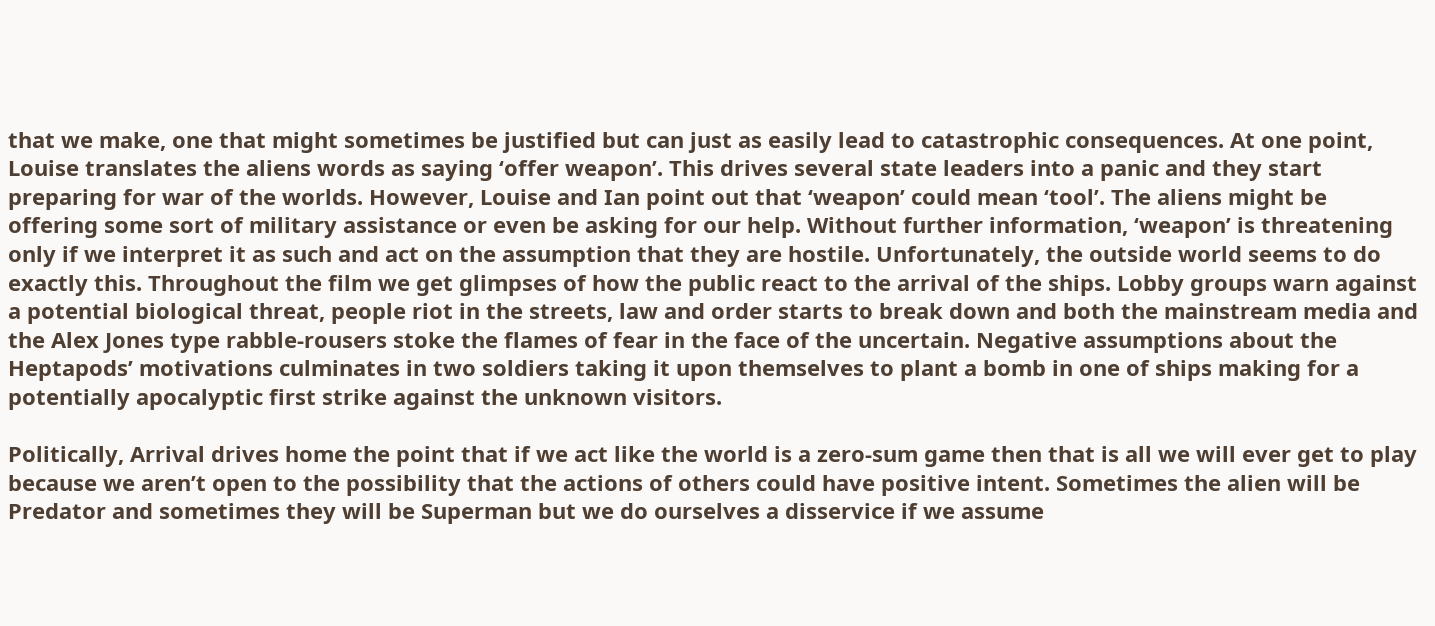that we make, one that might sometimes be justified but can just as easily lead to catastrophic consequences. At one point, Louise translates the aliens words as saying ‘offer weapon’. This drives several state leaders into a panic and they start preparing for war of the worlds. However, Louise and Ian point out that ‘weapon’ could mean ‘tool’. The aliens might be offering some sort of military assistance or even be asking for our help. Without further information, ‘weapon’ is threatening only if we interpret it as such and act on the assumption that they are hostile. Unfortunately, the outside world seems to do exactly this. Throughout the film we get glimpses of how the public react to the arrival of the ships. Lobby groups warn against a potential biological threat, people riot in the streets, law and order starts to break down and both the mainstream media and the Alex Jones type rabble-rousers stoke the flames of fear in the face of the uncertain. Negative assumptions about the Heptapods’ motivations culminates in two soldiers taking it upon themselves to plant a bomb in one of ships making for a potentially apocalyptic first strike against the unknown visitors.

Politically, Arrival drives home the point that if we act like the world is a zero-sum game then that is all we will ever get to play because we aren’t open to the possibility that the actions of others could have positive intent. Sometimes the alien will be Predator and sometimes they will be Superman but we do ourselves a disservice if we assume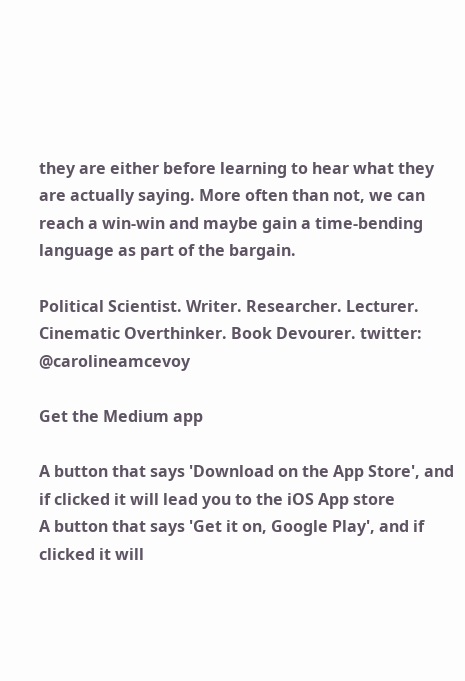they are either before learning to hear what they are actually saying. More often than not, we can reach a win-win and maybe gain a time-bending language as part of the bargain.

Political Scientist. Writer. Researcher. Lecturer. Cinematic Overthinker. Book Devourer. twitter: @carolineamcevoy

Get the Medium app

A button that says 'Download on the App Store', and if clicked it will lead you to the iOS App store
A button that says 'Get it on, Google Play', and if clicked it will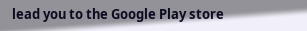lead you to the Google Play store